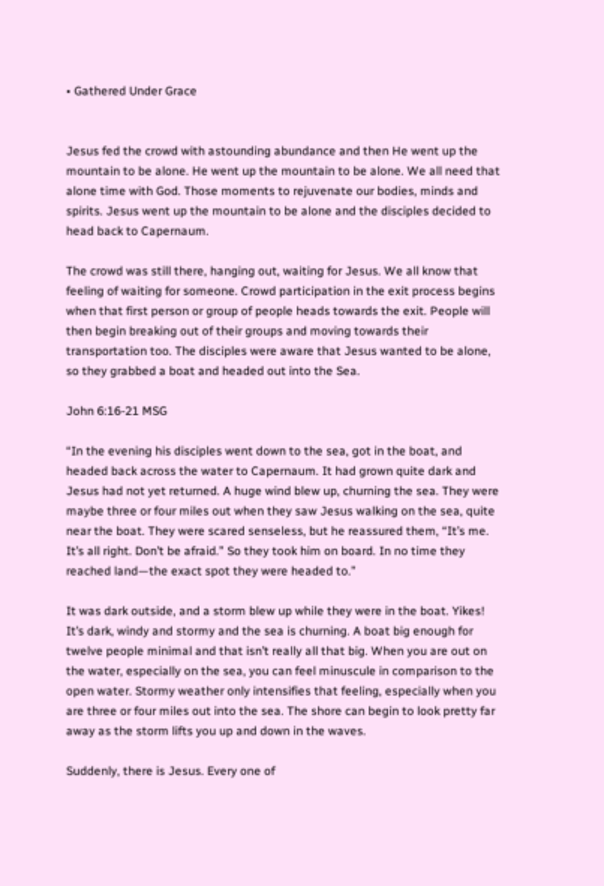• Gathered Under Grace


Jesus fed the crowd with astounding abundance and then He went up the mountain to be alone. He went up the mountain to be alone. We all need that alone time with God. Those moments to rejuvenate our bodies, minds and spirits. Jesus went up the mountain to be alone and the disciples decided to head back to Capernaum.

The crowd was still there, hanging out, waiting for Jesus. We all know that feeling of waiting for someone. Crowd participation in the exit process begins when that first person or group of people heads towards the exit. People will then begin breaking out of their groups and moving towards their transportation too. The disciples were aware that Jesus wanted to be alone, so they grabbed a boat and headed out into the Sea.

John 6:16-21 MSG

“In the evening his disciples went down to the sea, got in the boat, and headed back across the water to Capernaum. It had grown quite dark and Jesus had not yet returned. A huge wind blew up, churning the sea. They were maybe three or four miles out when they saw Jesus walking on the sea, quite near the boat. They were scared senseless, but he reassured them, “It’s me. It’s all right. Don’t be afraid.” So they took him on board. In no time they reached land—the exact spot they were headed to.”

It was dark outside, and a storm blew up while they were in the boat. Yikes! It’s dark, windy and stormy and the sea is churning. A boat big enough for twelve people minimal and that isn’t really all that big. When you are out on the water, especially on the sea, you can feel minuscule in comparison to the open water. Stormy weather only intensifies that feeling, especially when you are three or four miles out into the sea. The shore can begin to look pretty far away as the storm lifts you up and down in the waves.

Suddenly, there is Jesus. Every one of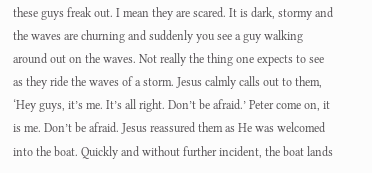these guys freak out. I mean they are scared. It is dark, stormy and the waves are churning and suddenly you see a guy walking around out on the waves. Not really the thing one expects to see as they ride the waves of a storm. Jesus calmly calls out to them, ‘Hey guys, it’s me. It’s all right. Don’t be afraid.’ Peter come on, it is me. Don’t be afraid. Jesus reassured them as He was welcomed into the boat. Quickly and without further incident, the boat lands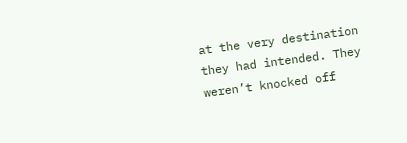at the very destination they had intended. They weren’t knocked off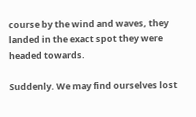course by the wind and waves, they landed in the exact spot they were headed towards.

Suddenly. We may find ourselves lost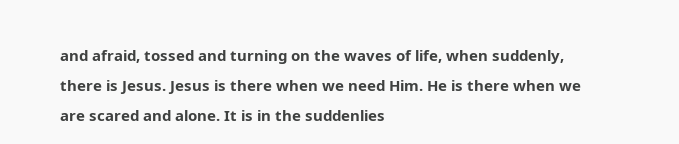and afraid, tossed and turning on the waves of life, when suddenly, there is Jesus. Jesus is there when we need Him. He is there when we are scared and alone. It is in the suddenlies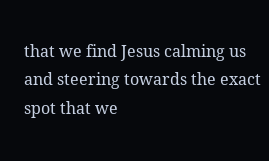that we find Jesus calming us and steering towards the exact spot that we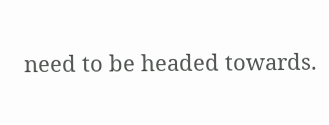need to be headed towards.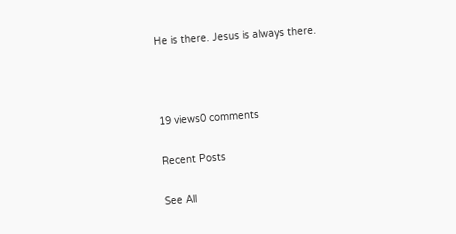He is there. Jesus is always there.



19 views0 comments

Recent Posts

See All